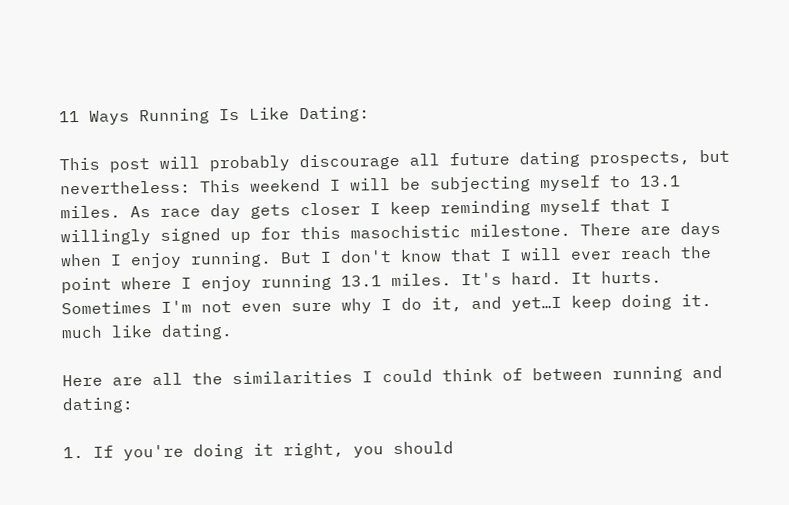11 Ways Running Is Like Dating:

This post will probably discourage all future dating prospects, but nevertheless: This weekend I will be subjecting myself to 13.1 miles. As race day gets closer I keep reminding myself that I willingly signed up for this masochistic milestone. There are days when I enjoy running. But I don't know that I will ever reach the point where I enjoy running 13.1 miles. It's hard. It hurts. Sometimes I'm not even sure why I do it, and yet…I keep doing it. much like dating.

Here are all the similarities I could think of between running and dating:

1. If you're doing it right, you should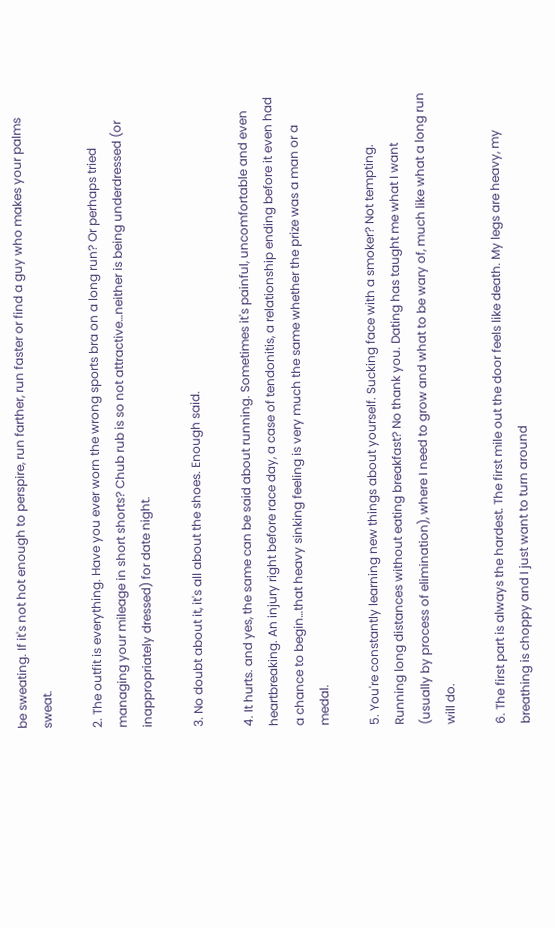be sweating. If it's not hot enough to perspire, run farther, run faster or find a guy who makes your palms sweat.

2. The outfit is everything. Have you ever worn the wrong sports bra on a long run? Or perhaps tried managing your mileage in short shorts? Chub rub is so not attractive…neither is being underdressed (or inappropriately dressed) for date night.

3. No doubt about it, it's all about the shoes. Enough said.

4. It hurts. and yes, the same can be said about running. Sometimes it's painful, uncomfortable and even heartbreaking. An injury right before race day, a case of tendonitis, a relationship ending before it even had a chance to begin…that heavy sinking feeling is very much the same whether the prize was a man or a medal.

5. You're constantly learning new things about yourself. Sucking face with a smoker? Not tempting. Running long distances without eating breakfast? No thank you. Dating has taught me what I want (usually by process of elimination), where I need to grow and what to be wary of, much like what a long run will do.

6. The first part is always the hardest. The first mile out the door feels like death. My legs are heavy, my breathing is choppy and I just want to turn around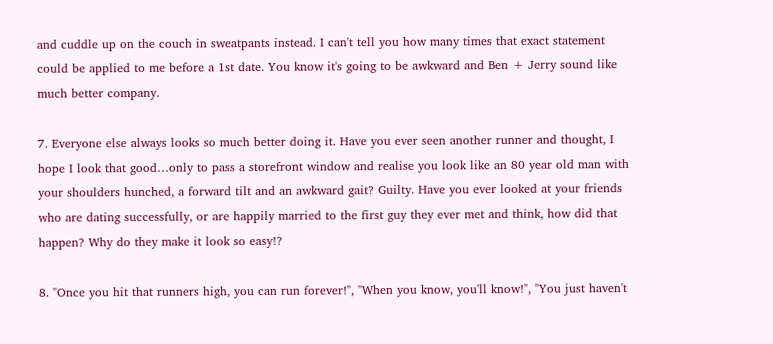and cuddle up on the couch in sweatpants instead. I can't tell you how many times that exact statement could be applied to me before a 1st date. You know it's going to be awkward and Ben + Jerry sound like much better company.

7. Everyone else always looks so much better doing it. Have you ever seen another runner and thought, I hope I look that good…only to pass a storefront window and realise you look like an 80 year old man with your shoulders hunched, a forward tilt and an awkward gait? Guilty. Have you ever looked at your friends who are dating successfully, or are happily married to the first guy they ever met and think, how did that happen? Why do they make it look so easy!?

8. "Once you hit that runners high, you can run forever!", "When you know, you'll know!", "You just haven't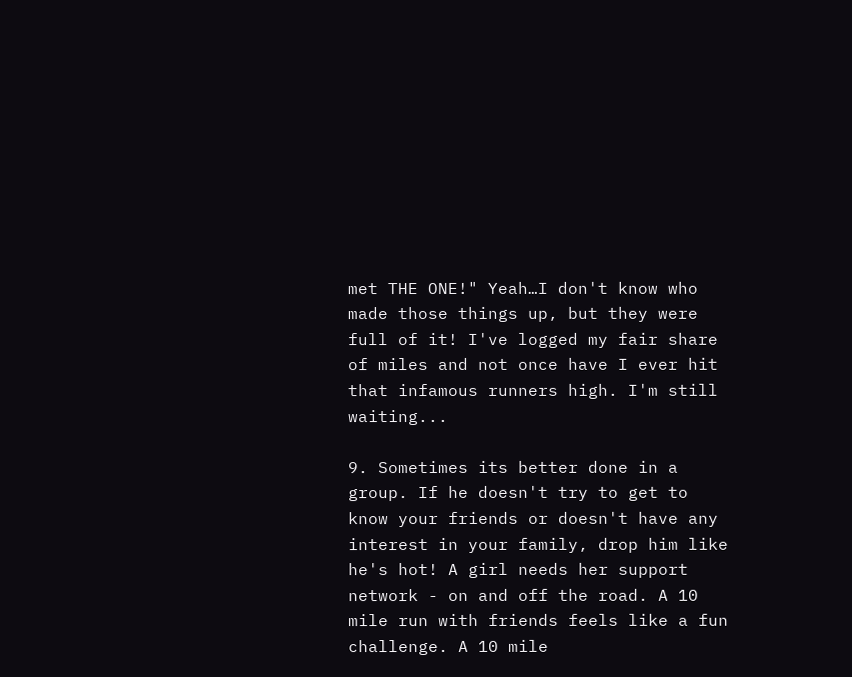met THE ONE!" Yeah…I don't know who made those things up, but they were full of it! I've logged my fair share of miles and not once have I ever hit that infamous runners high. I'm still waiting...

9. Sometimes its better done in a group. If he doesn't try to get to know your friends or doesn't have any interest in your family, drop him like he's hot! A girl needs her support network - on and off the road. A 10 mile run with friends feels like a fun challenge. A 10 mile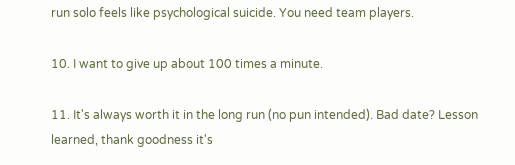run solo feels like psychological suicide. You need team players.

10. I want to give up about 100 times a minute.

11. It's always worth it in the long run (no pun intended). Bad date? Lesson learned, thank goodness it's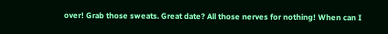over! Grab those sweats. Great date? All those nerves for nothing! When can I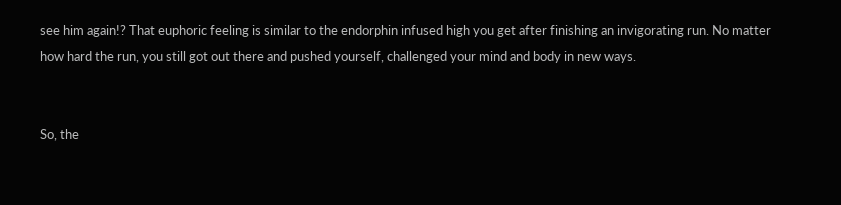see him again!? That euphoric feeling is similar to the endorphin infused high you get after finishing an invigorating run. No matter how hard the run, you still got out there and pushed yourself, challenged your mind and body in new ways.


So, the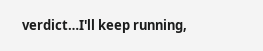verdict…I'll keep running,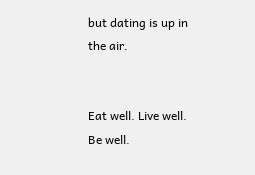but dating is up in the air.


Eat well. Live well. Be well.